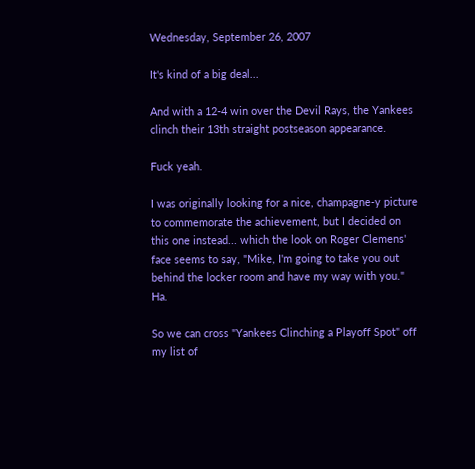Wednesday, September 26, 2007

It's kind of a big deal...

And with a 12-4 win over the Devil Rays, the Yankees clinch their 13th straight postseason appearance.

Fuck yeah.

I was originally looking for a nice, champagne-y picture to commemorate the achievement, but I decided on this one instead... which the look on Roger Clemens' face seems to say, "Mike, I'm going to take you out behind the locker room and have my way with you." Ha.

So we can cross "Yankees Clinching a Playoff Spot" off my list of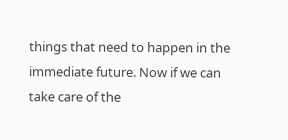things that need to happen in the immediate future. Now if we can take care of the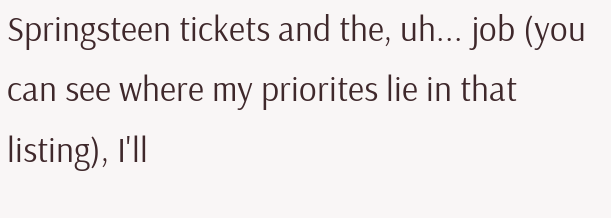Springsteen tickets and the, uh... job (you can see where my priorites lie in that listing), I'll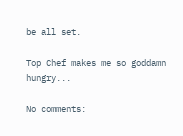be all set.

Top Chef makes me so goddamn hungry...

No comments: